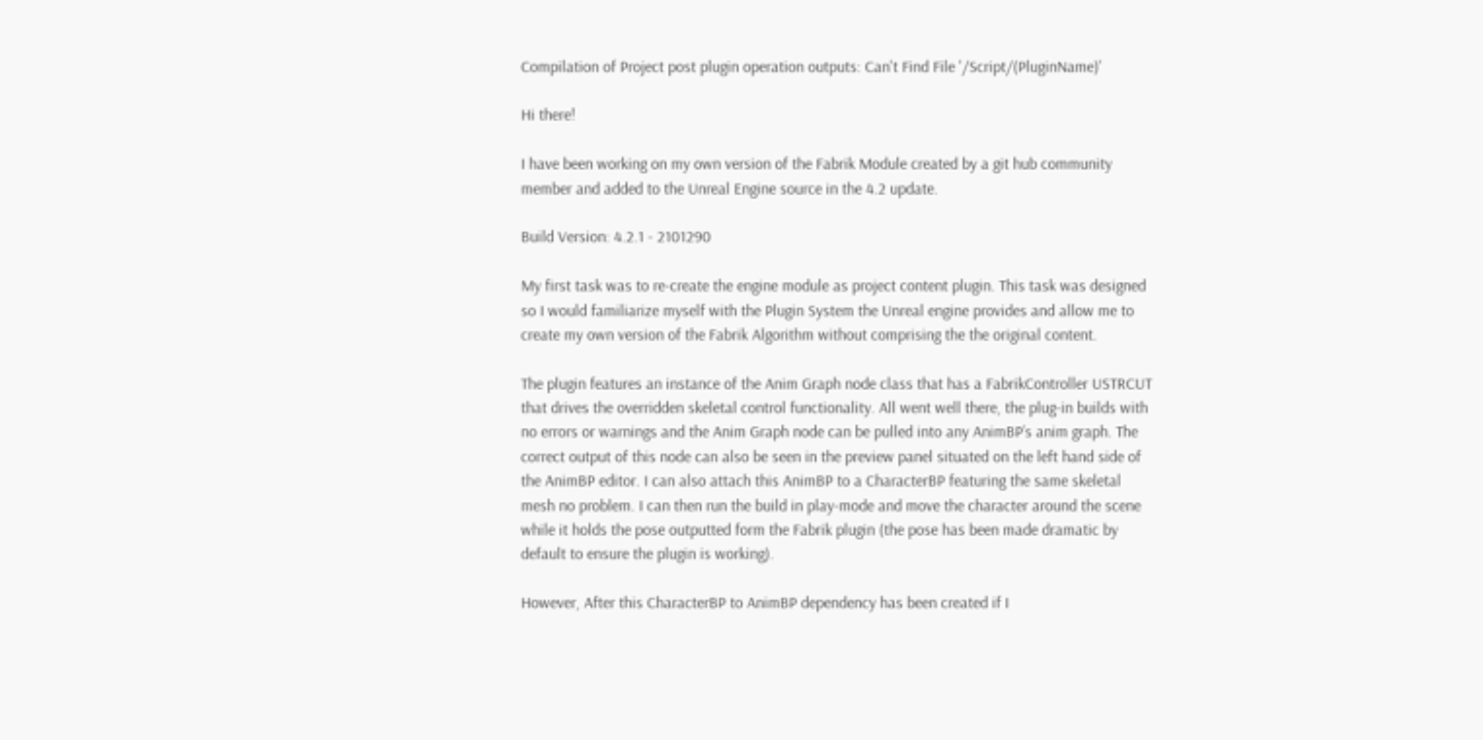Compilation of Project post plugin operation outputs: Can't Find File '/Script/(PluginName)'

Hi there!

I have been working on my own version of the Fabrik Module created by a git hub community member and added to the Unreal Engine source in the 4.2 update.

Build Version: 4.2.1 - 2101290

My first task was to re-create the engine module as project content plugin. This task was designed so I would familiarize myself with the Plugin System the Unreal engine provides and allow me to create my own version of the Fabrik Algorithm without comprising the the original content.

The plugin features an instance of the Anim Graph node class that has a FabrikController USTRCUT that drives the overridden skeletal control functionality. All went well there, the plug-in builds with no errors or warnings and the Anim Graph node can be pulled into any AnimBP’s anim graph. The correct output of this node can also be seen in the preview panel situated on the left hand side of the AnimBP editor. I can also attach this AnimBP to a CharacterBP featuring the same skeletal mesh no problem. I can then run the build in play-mode and move the character around the scene while it holds the pose outputted form the Fabrik plugin (the pose has been made dramatic by default to ensure the plugin is working).

However, After this CharacterBP to AnimBP dependency has been created if I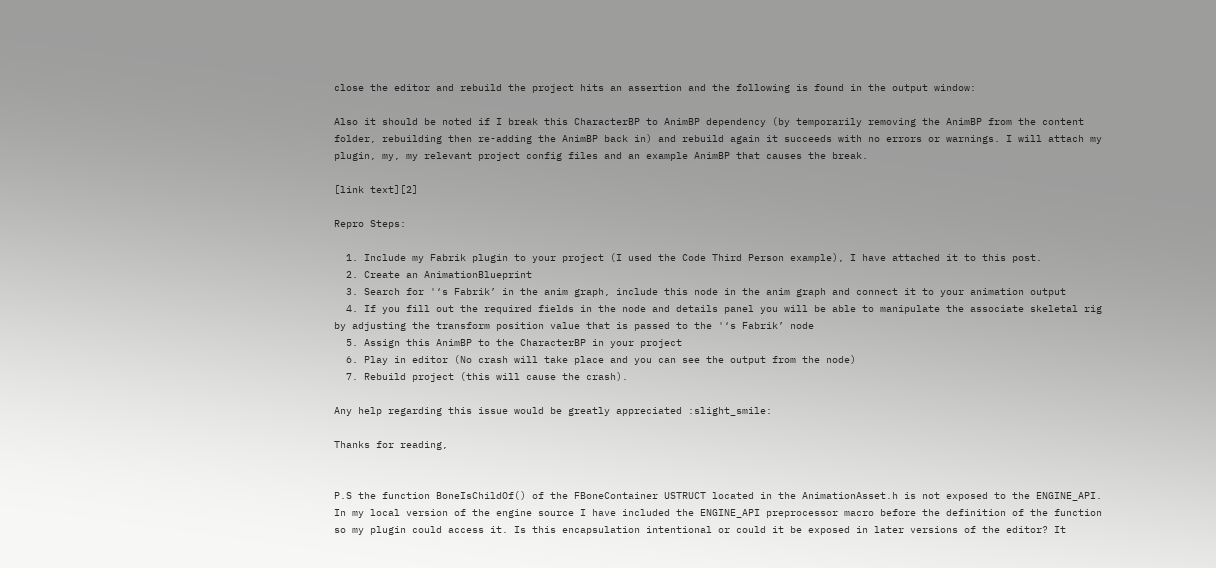close the editor and rebuild the project hits an assertion and the following is found in the output window:

Also it should be noted if I break this CharacterBP to AnimBP dependency (by temporarily removing the AnimBP from the content folder, rebuilding then re-adding the AnimBP back in) and rebuild again it succeeds with no errors or warnings. I will attach my plugin, my, my relevant project config files and an example AnimBP that causes the break.

[link text][2]

Repro Steps:

  1. Include my Fabrik plugin to your project (I used the Code Third Person example), I have attached it to this post.
  2. Create an AnimationBlueprint
  3. Search for '‘s Fabrik’ in the anim graph, include this node in the anim graph and connect it to your animation output
  4. If you fill out the required fields in the node and details panel you will be able to manipulate the associate skeletal rig by adjusting the transform position value that is passed to the '‘s Fabrik’ node
  5. Assign this AnimBP to the CharacterBP in your project
  6. Play in editor (No crash will take place and you can see the output from the node)
  7. Rebuild project (this will cause the crash).

Any help regarding this issue would be greatly appreciated :slight_smile:

Thanks for reading,


P.S the function BoneIsChildOf() of the FBoneContainer USTRUCT located in the AnimationAsset.h is not exposed to the ENGINE_API. In my local version of the engine source I have included the ENGINE_API preprocessor macro before the definition of the function so my plugin could access it. Is this encapsulation intentional or could it be exposed in later versions of the editor? It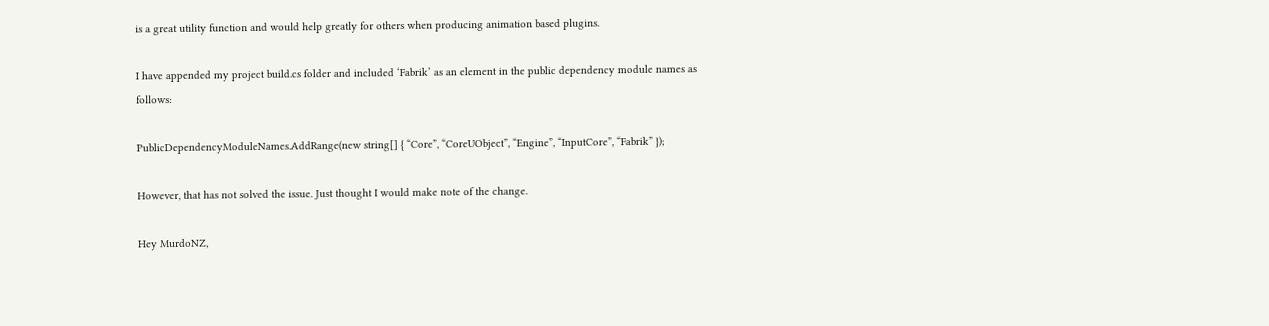is a great utility function and would help greatly for others when producing animation based plugins.

I have appended my project build.cs folder and included ‘Fabrik’ as an element in the public dependency module names as follows:

PublicDependencyModuleNames.AddRange(new string[] { “Core”, “CoreUObject”, “Engine”, “InputCore”, “Fabrik” });

However, that has not solved the issue. Just thought I would make note of the change.

Hey MurdoNZ,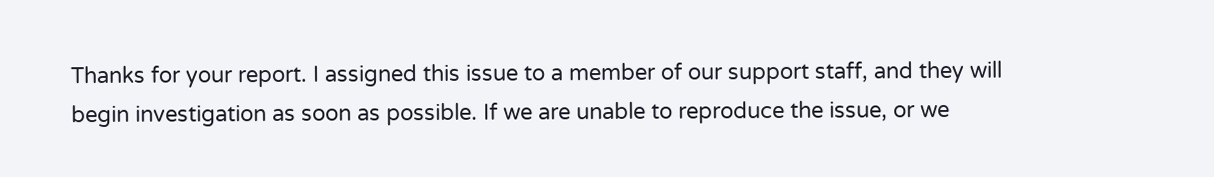Thanks for your report. I assigned this issue to a member of our support staff, and they will begin investigation as soon as possible. If we are unable to reproduce the issue, or we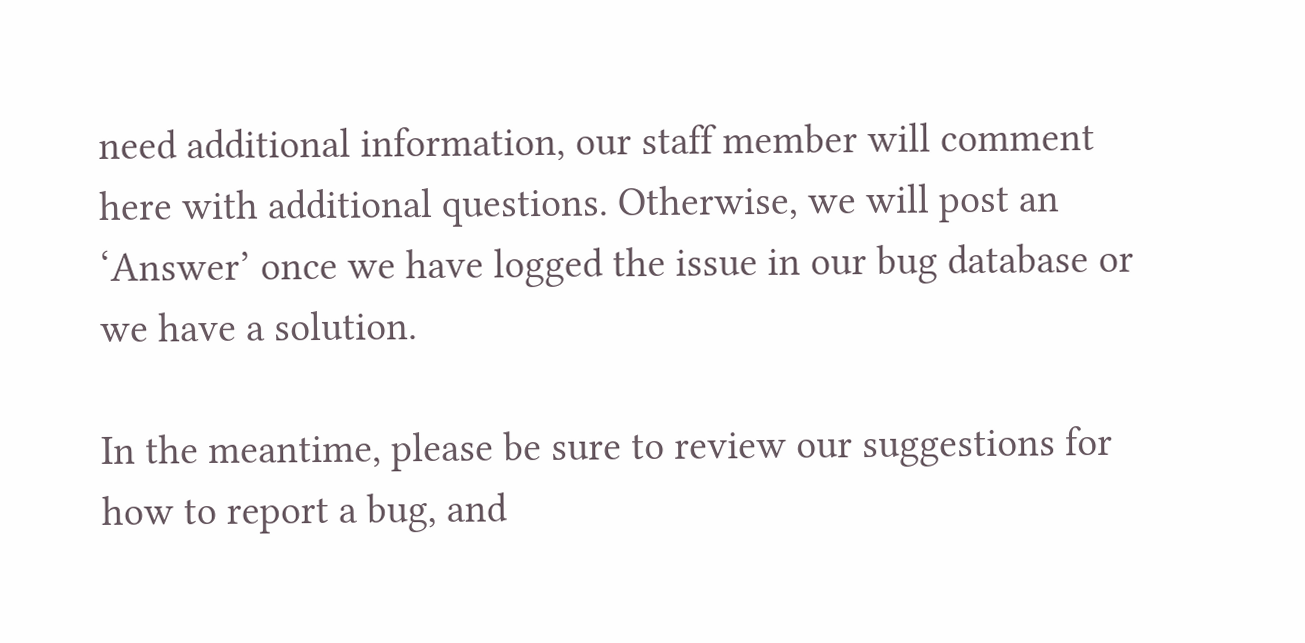need additional information, our staff member will comment here with additional questions. Otherwise, we will post an ‘Answer’ once we have logged the issue in our bug database or we have a solution.

In the meantime, please be sure to review our suggestions for how to report a bug, and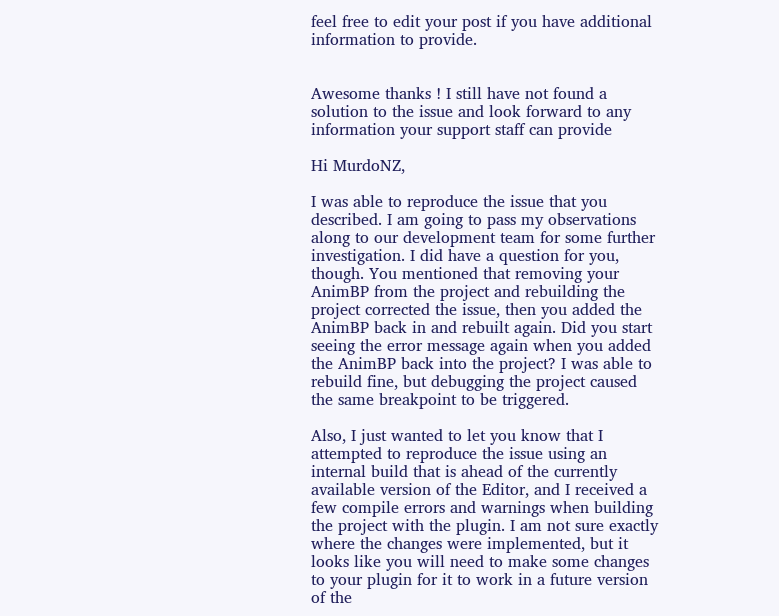feel free to edit your post if you have additional information to provide.


Awesome thanks ! I still have not found a solution to the issue and look forward to any information your support staff can provide

Hi MurdoNZ,

I was able to reproduce the issue that you described. I am going to pass my observations along to our development team for some further investigation. I did have a question for you, though. You mentioned that removing your AnimBP from the project and rebuilding the project corrected the issue, then you added the AnimBP back in and rebuilt again. Did you start seeing the error message again when you added the AnimBP back into the project? I was able to rebuild fine, but debugging the project caused the same breakpoint to be triggered.

Also, I just wanted to let you know that I attempted to reproduce the issue using an internal build that is ahead of the currently available version of the Editor, and I received a few compile errors and warnings when building the project with the plugin. I am not sure exactly where the changes were implemented, but it looks like you will need to make some changes to your plugin for it to work in a future version of the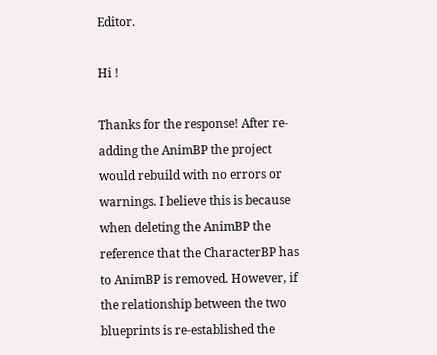Editor.

Hi !

Thanks for the response! After re-adding the AnimBP the project would rebuild with no errors or warnings. I believe this is because when deleting the AnimBP the reference that the CharacterBP has to AnimBP is removed. However, if the relationship between the two blueprints is re-established the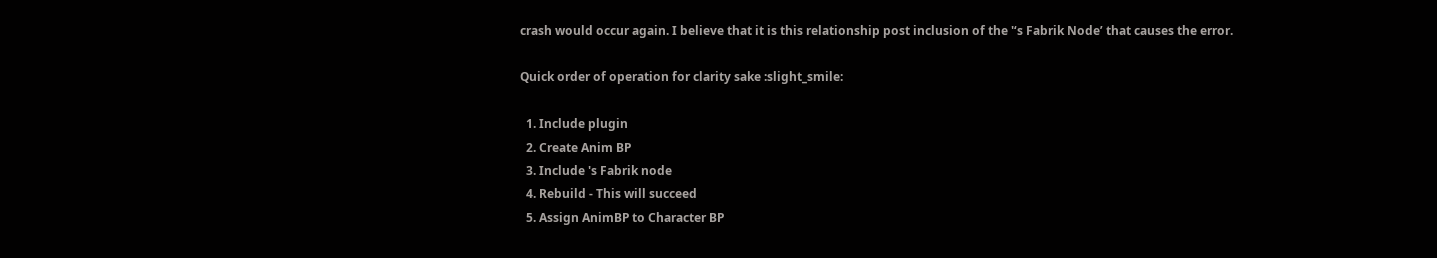crash would occur again. I believe that it is this relationship post inclusion of the '‘s Fabrik Node’ that causes the error.

Quick order of operation for clarity sake :slight_smile:

  1. Include plugin
  2. Create Anim BP
  3. Include 's Fabrik node
  4. Rebuild - This will succeed
  5. Assign AnimBP to Character BP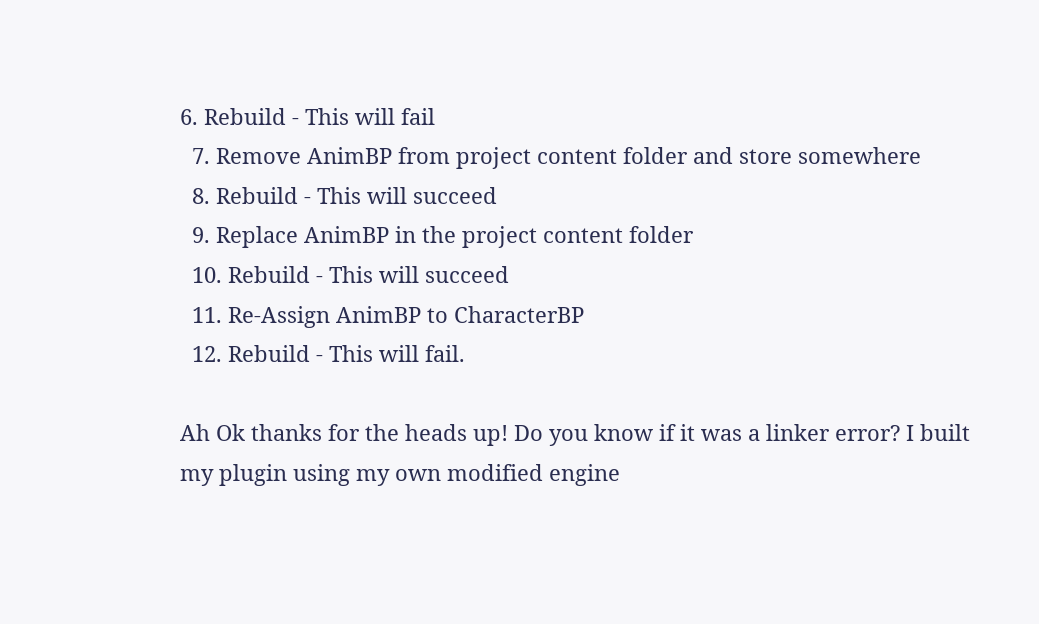6. Rebuild - This will fail
  7. Remove AnimBP from project content folder and store somewhere
  8. Rebuild - This will succeed
  9. Replace AnimBP in the project content folder
  10. Rebuild - This will succeed
  11. Re-Assign AnimBP to CharacterBP
  12. Rebuild - This will fail.

Ah Ok thanks for the heads up! Do you know if it was a linker error? I built my plugin using my own modified engine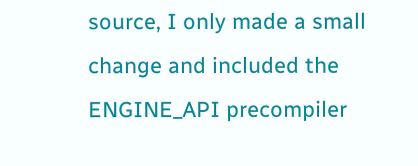source, I only made a small change and included the ENGINE_API precompiler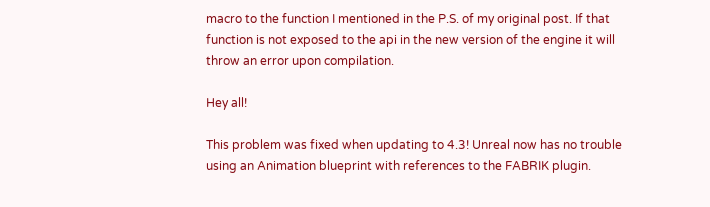macro to the function I mentioned in the P.S. of my original post. If that function is not exposed to the api in the new version of the engine it will throw an error upon compilation.

Hey all!

This problem was fixed when updating to 4.3! Unreal now has no trouble using an Animation blueprint with references to the FABRIK plugin.